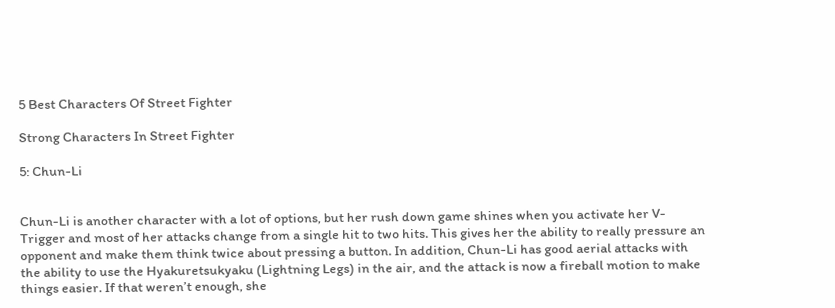5 Best Characters Of Street Fighter

Strong Characters In Street Fighter

5: Chun-Li


Chun-Li is another character with a lot of options, but her rush down game shines when you activate her V-Trigger and most of her attacks change from a single hit to two hits. This gives her the ability to really pressure an opponent and make them think twice about pressing a button. In addition, Chun-Li has good aerial attacks with the ability to use the Hyakuretsukyaku (Lightning Legs) in the air, and the attack is now a fireball motion to make things easier. If that weren’t enough, she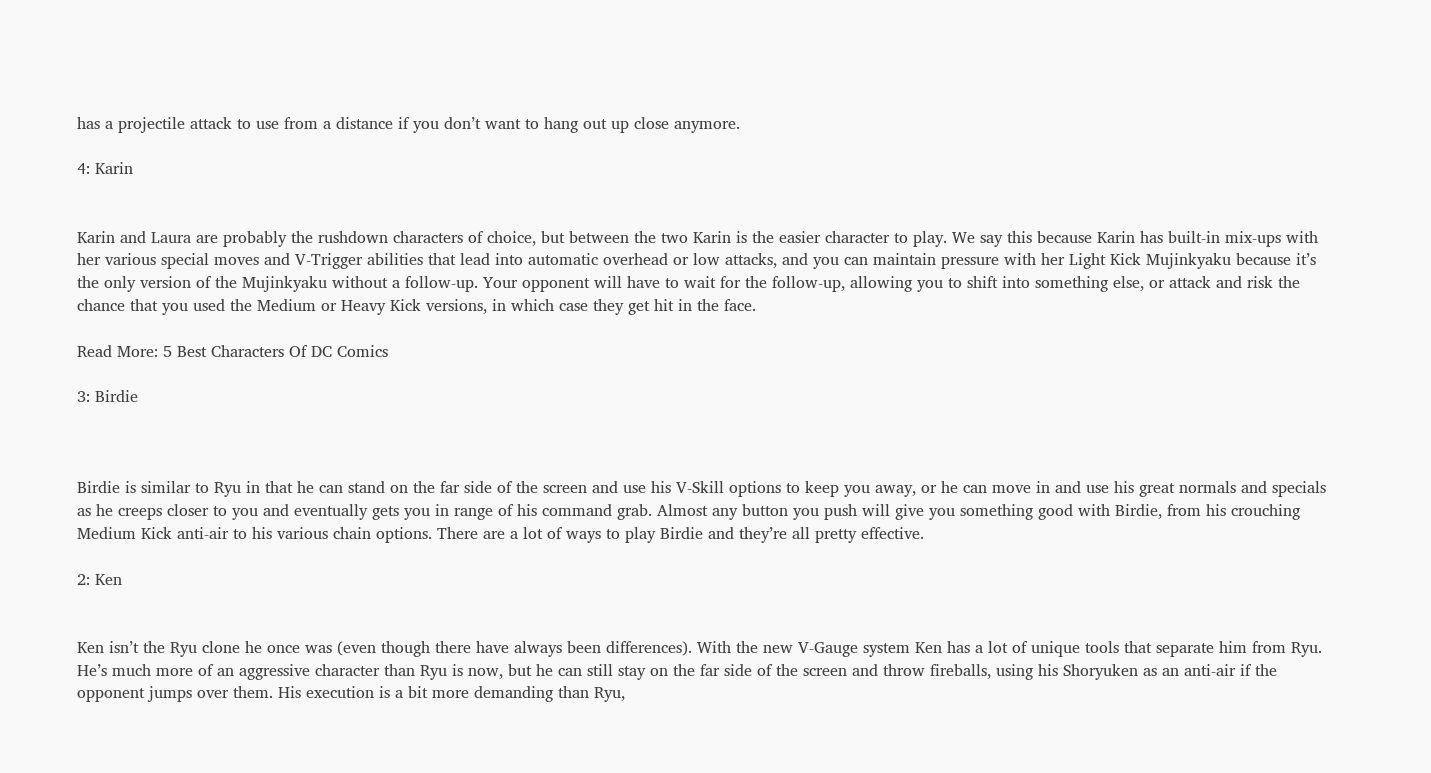has a projectile attack to use from a distance if you don’t want to hang out up close anymore.

4: Karin


Karin and Laura are probably the rushdown characters of choice, but between the two Karin is the easier character to play. We say this because Karin has built-in mix-ups with her various special moves and V-Trigger abilities that lead into automatic overhead or low attacks, and you can maintain pressure with her Light Kick Mujinkyaku because it’s the only version of the Mujinkyaku without a follow-up. Your opponent will have to wait for the follow-up, allowing you to shift into something else, or attack and risk the chance that you used the Medium or Heavy Kick versions, in which case they get hit in the face.

Read More: 5 Best Characters Of DC Comics

3: Birdie



Birdie is similar to Ryu in that he can stand on the far side of the screen and use his V-Skill options to keep you away, or he can move in and use his great normals and specials as he creeps closer to you and eventually gets you in range of his command grab. Almost any button you push will give you something good with Birdie, from his crouching Medium Kick anti-air to his various chain options. There are a lot of ways to play Birdie and they’re all pretty effective.

2: Ken


Ken isn’t the Ryu clone he once was (even though there have always been differences). With the new V-Gauge system Ken has a lot of unique tools that separate him from Ryu. He’s much more of an aggressive character than Ryu is now, but he can still stay on the far side of the screen and throw fireballs, using his Shoryuken as an anti-air if the opponent jumps over them. His execution is a bit more demanding than Ryu,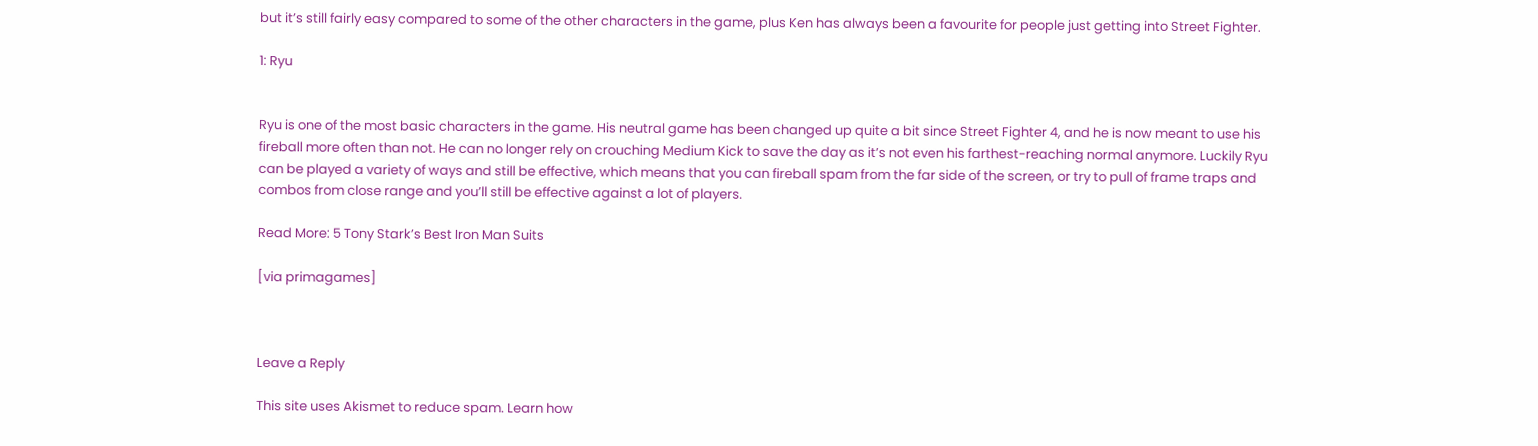but it’s still fairly easy compared to some of the other characters in the game, plus Ken has always been a favourite for people just getting into Street Fighter.

1: Ryu


Ryu is one of the most basic characters in the game. His neutral game has been changed up quite a bit since Street Fighter 4, and he is now meant to use his fireball more often than not. He can no longer rely on crouching Medium Kick to save the day as it’s not even his farthest-reaching normal anymore. Luckily Ryu can be played a variety of ways and still be effective, which means that you can fireball spam from the far side of the screen, or try to pull of frame traps and combos from close range and you’ll still be effective against a lot of players.

Read More: 5 Tony Stark’s Best Iron Man Suits

[via primagames]



Leave a Reply

This site uses Akismet to reduce spam. Learn how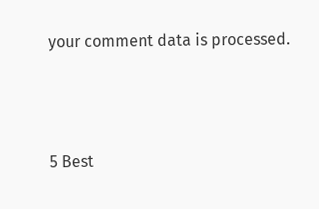your comment data is processed.





5 Best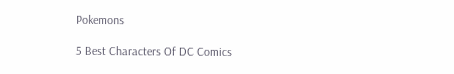Pokemons

5 Best Characters Of DC Comics